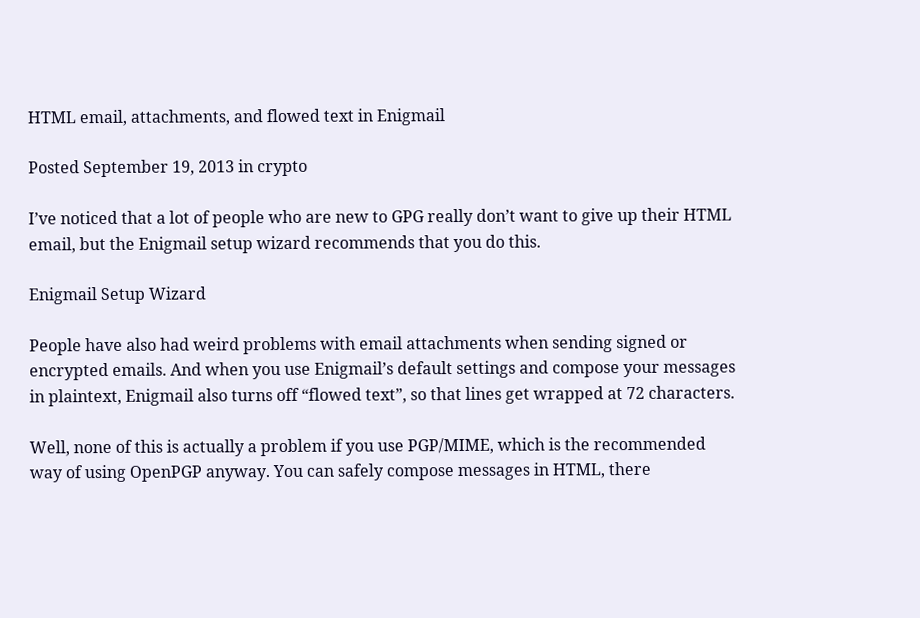HTML email, attachments, and flowed text in Enigmail

Posted September 19, 2013 in crypto

I’ve noticed that a lot of people who are new to GPG really don’t want to give up their HTML email, but the Enigmail setup wizard recommends that you do this.

Enigmail Setup Wizard

People have also had weird problems with email attachments when sending signed or encrypted emails. And when you use Enigmail’s default settings and compose your messages in plaintext, Enigmail also turns off “flowed text”, so that lines get wrapped at 72 characters.

Well, none of this is actually a problem if you use PGP/MIME, which is the recommended way of using OpenPGP anyway. You can safely compose messages in HTML, there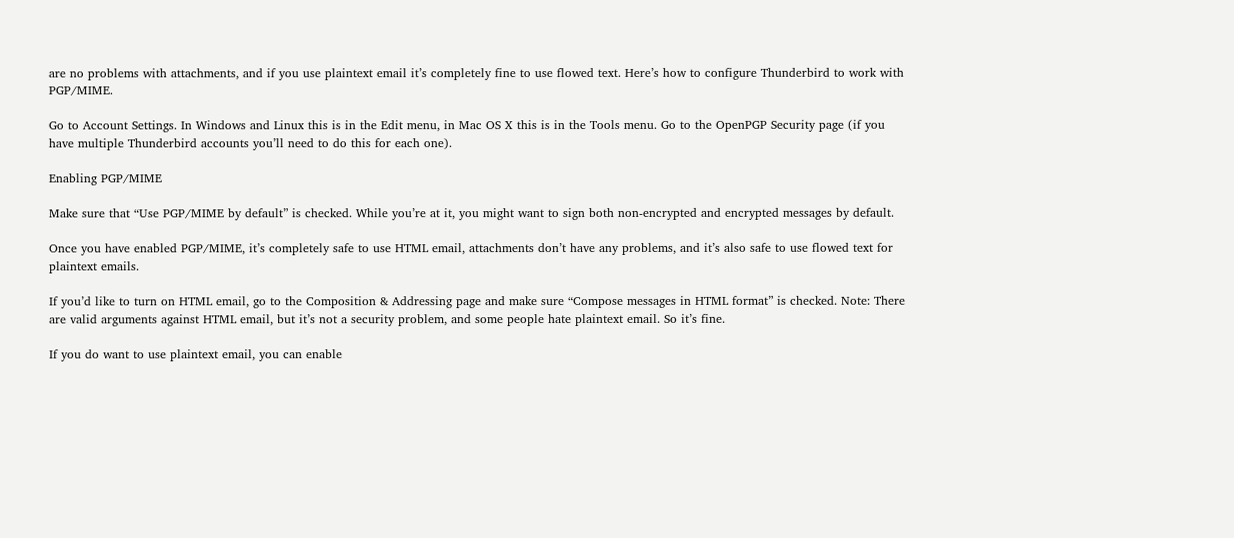are no problems with attachments, and if you use plaintext email it’s completely fine to use flowed text. Here’s how to configure Thunderbird to work with PGP/MIME.

Go to Account Settings. In Windows and Linux this is in the Edit menu, in Mac OS X this is in the Tools menu. Go to the OpenPGP Security page (if you have multiple Thunderbird accounts you’ll need to do this for each one).

Enabling PGP/MIME

Make sure that “Use PGP/MIME by default” is checked. While you’re at it, you might want to sign both non-encrypted and encrypted messages by default.

Once you have enabled PGP/MIME, it’s completely safe to use HTML email, attachments don’t have any problems, and it’s also safe to use flowed text for plaintext emails.

If you’d like to turn on HTML email, go to the Composition & Addressing page and make sure “Compose messages in HTML format” is checked. Note: There are valid arguments against HTML email, but it’s not a security problem, and some people hate plaintext email. So it’s fine.

If you do want to use plaintext email, you can enable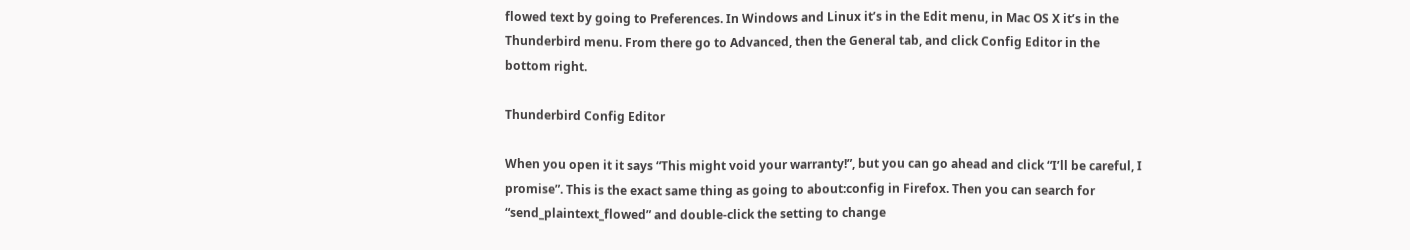flowed text by going to Preferences. In Windows and Linux it’s in the Edit menu, in Mac OS X it’s in the Thunderbird menu. From there go to Advanced, then the General tab, and click Config Editor in the bottom right.

Thunderbird Config Editor

When you open it it says “This might void your warranty!”, but you can go ahead and click “I’ll be careful, I promise”. This is the exact same thing as going to about:config in Firefox. Then you can search for “send_plaintext_flowed” and double-click the setting to change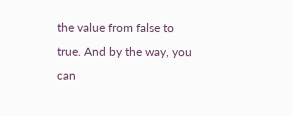the value from false to true. And by the way, you can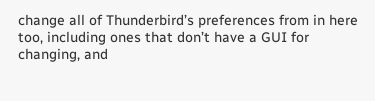change all of Thunderbird’s preferences from in here too, including ones that don’t have a GUI for changing, and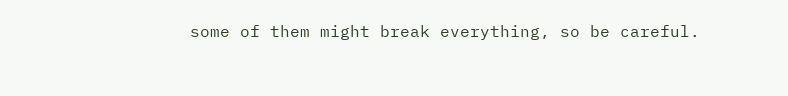some of them might break everything, so be careful.